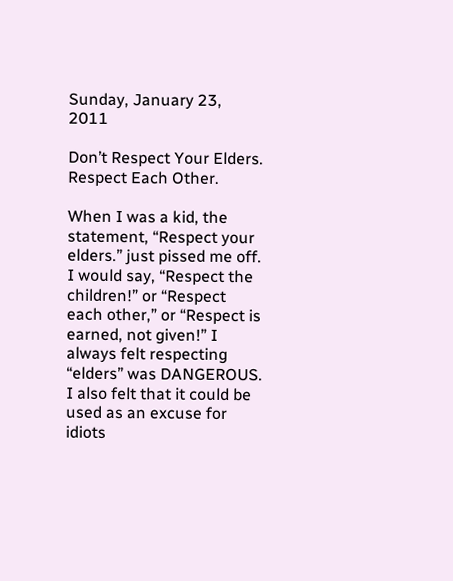Sunday, January 23, 2011

Don’t Respect Your Elders. Respect Each Other.

When I was a kid, the statement, “Respect your elders.” just pissed me off. I would say, “Respect the children!” or “Respect each other,” or “Respect is earned, not given!” I always felt respecting “elders” was DANGEROUS. I also felt that it could be used as an excuse for idiots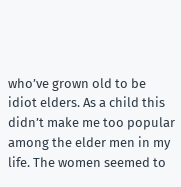who’ve grown old to be idiot elders. As a child this didn’t make me too popular among the elder men in my life. The women seemed to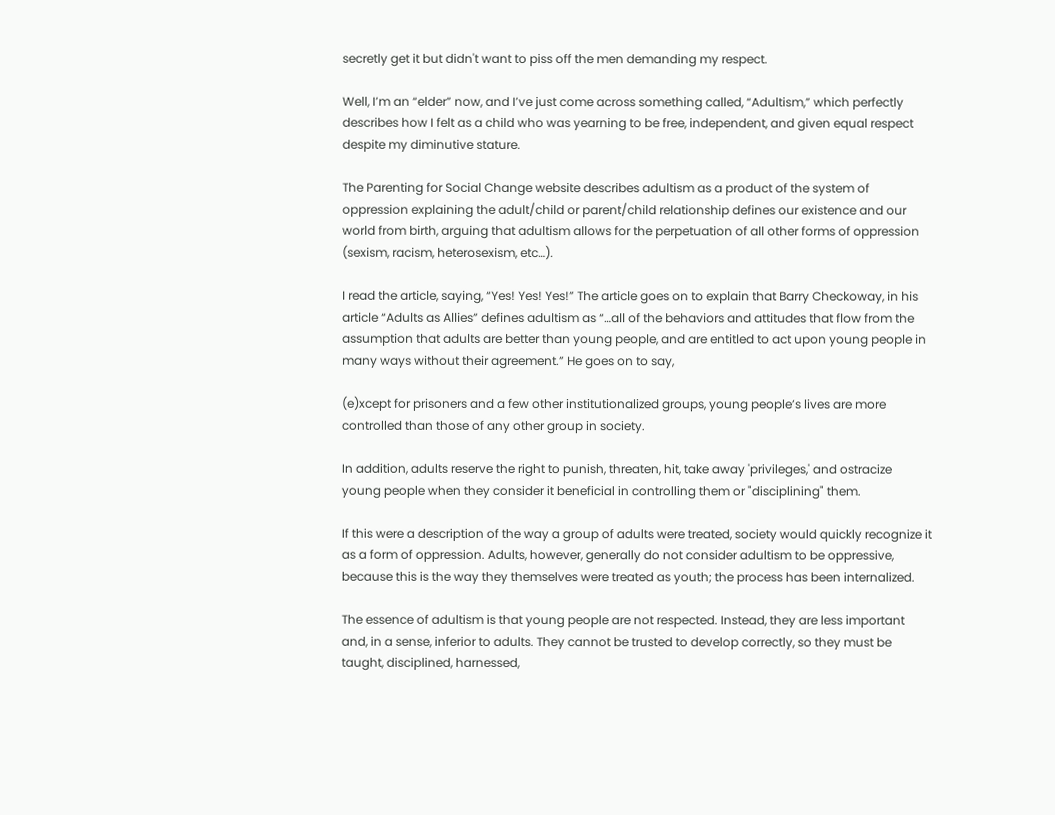secretly get it but didn't want to piss off the men demanding my respect.

Well, I’m an “elder” now, and I’ve just come across something called, “Adultism,” which perfectly describes how I felt as a child who was yearning to be free, independent, and given equal respect despite my diminutive stature.

The Parenting for Social Change website describes adultism as a product of the system of oppression explaining the adult/child or parent/child relationship defines our existence and our world from birth, arguing that adultism allows for the perpetuation of all other forms of oppression (sexism, racism, heterosexism, etc…).

I read the article, saying, “Yes! Yes! Yes!” The article goes on to explain that Barry Checkoway, in his article “Adults as Allies” defines adultism as “…all of the behaviors and attitudes that flow from the assumption that adults are better than young people, and are entitled to act upon young people in many ways without their agreement.” He goes on to say,

(e)xcept for prisoners and a few other institutionalized groups, young people’s lives are more controlled than those of any other group in society.

In addition, adults reserve the right to punish, threaten, hit, take away 'privileges,' and ostracize young people when they consider it beneficial in controlling them or "disciplining" them.

If this were a description of the way a group of adults were treated, society would quickly recognize it as a form of oppression. Adults, however, generally do not consider adultism to be oppressive, because this is the way they themselves were treated as youth; the process has been internalized.

The essence of adultism is that young people are not respected. Instead, they are less important and, in a sense, inferior to adults. They cannot be trusted to develop correctly, so they must be taught, disciplined, harnessed,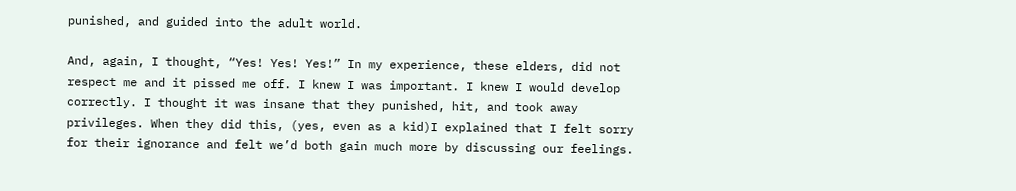punished, and guided into the adult world.

And, again, I thought, “Yes! Yes! Yes!” In my experience, these elders, did not respect me and it pissed me off. I knew I was important. I knew I would develop correctly. I thought it was insane that they punished, hit, and took away privileges. When they did this, (yes, even as a kid)I explained that I felt sorry for their ignorance and felt we’d both gain much more by discussing our feelings.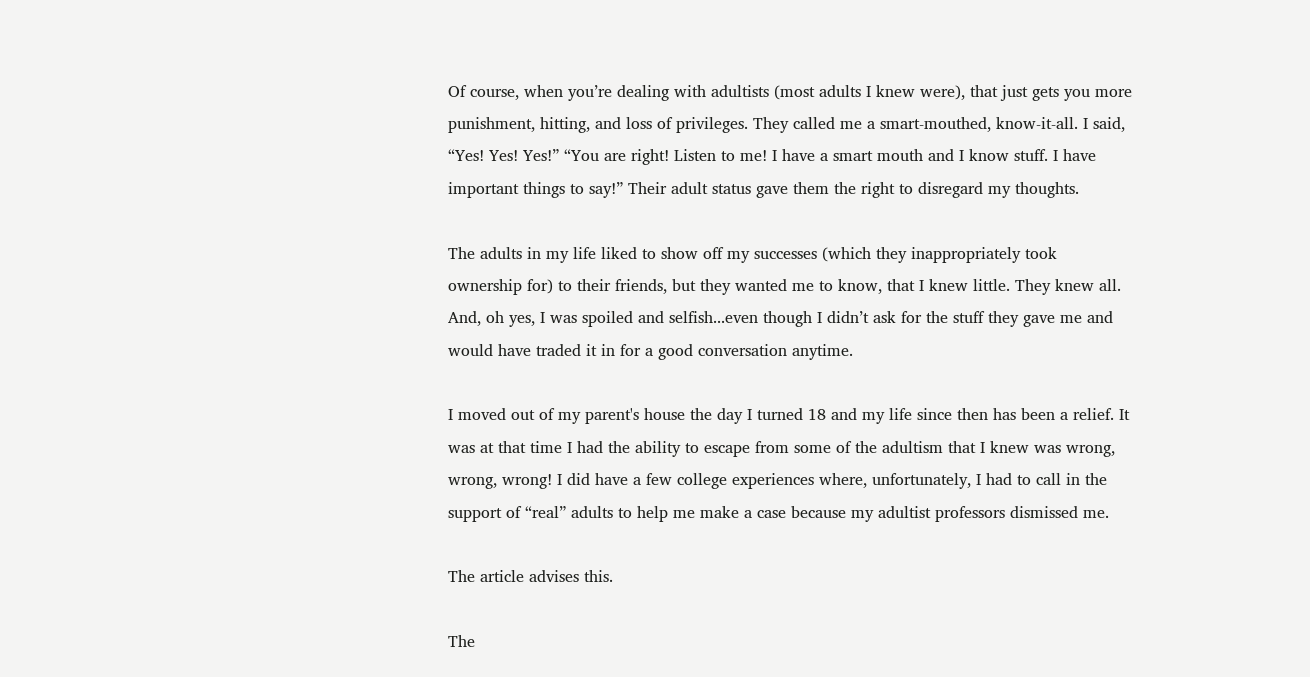Of course, when you’re dealing with adultists (most adults I knew were), that just gets you more punishment, hitting, and loss of privileges. They called me a smart-mouthed, know-it-all. I said, “Yes! Yes! Yes!” “You are right! Listen to me! I have a smart mouth and I know stuff. I have important things to say!” Their adult status gave them the right to disregard my thoughts.

The adults in my life liked to show off my successes (which they inappropriately took ownership for) to their friends, but they wanted me to know, that I knew little. They knew all. And, oh yes, I was spoiled and selfish...even though I didn’t ask for the stuff they gave me and would have traded it in for a good conversation anytime.

I moved out of my parent's house the day I turned 18 and my life since then has been a relief. It was at that time I had the ability to escape from some of the adultism that I knew was wrong, wrong, wrong! I did have a few college experiences where, unfortunately, I had to call in the support of “real” adults to help me make a case because my adultist professors dismissed me.

The article advises this.

The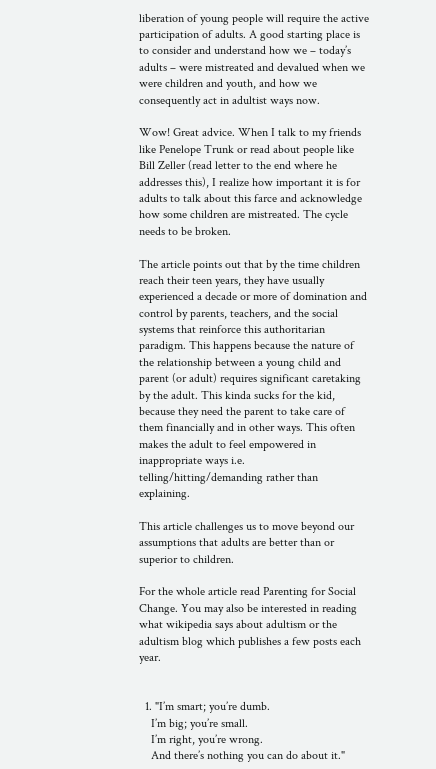liberation of young people will require the active participation of adults. A good starting place is to consider and understand how we – today’s adults – were mistreated and devalued when we were children and youth, and how we consequently act in adultist ways now.

Wow! Great advice. When I talk to my friends like Penelope Trunk or read about people like Bill Zeller (read letter to the end where he addresses this), I realize how important it is for adults to talk about this farce and acknowledge how some children are mistreated. The cycle needs to be broken.

The article points out that by the time children reach their teen years, they have usually experienced a decade or more of domination and control by parents, teachers, and the social systems that reinforce this authoritarian paradigm. This happens because the nature of the relationship between a young child and parent (or adult) requires significant caretaking by the adult. This kinda sucks for the kid, because they need the parent to take care of them financially and in other ways. This often makes the adult to feel empowered in inappropriate ways i.e. telling/hitting/demanding rather than explaining.

This article challenges us to move beyond our assumptions that adults are better than or superior to children.

For the whole article read Parenting for Social Change. You may also be interested in reading what wikipedia says about adultism or the adultism blog which publishes a few posts each year.


  1. "I’m smart; you’re dumb.
    I’m big; you’re small.
    I’m right, you’re wrong.
    And there’s nothing you can do about it."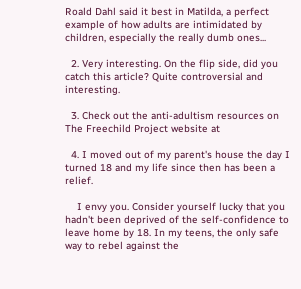Roald Dahl said it best in Matilda, a perfect example of how adults are intimidated by children, especially the really dumb ones...

  2. Very interesting. On the flip side, did you catch this article? Quite controversial and interesting.

  3. Check out the anti-adultism resources on The Freechild Project website at

  4. I moved out of my parent's house the day I turned 18 and my life since then has been a relief.

    I envy you. Consider yourself lucky that you hadn't been deprived of the self-confidence to leave home by 18. In my teens, the only safe way to rebel against the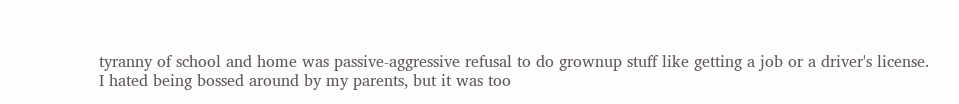tyranny of school and home was passive-aggressive refusal to do grownup stuff like getting a job or a driver's license. I hated being bossed around by my parents, but it was too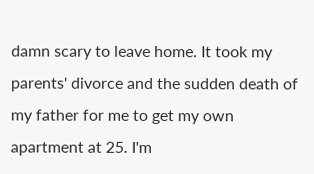damn scary to leave home. It took my parents' divorce and the sudden death of my father for me to get my own apartment at 25. I'm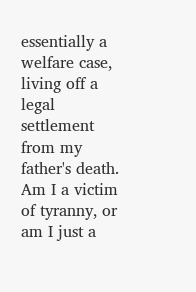essentially a welfare case, living off a legal settlement from my father's death. Am I a victim of tyranny, or am I just a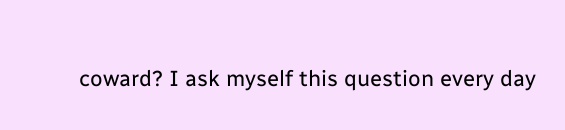coward? I ask myself this question every day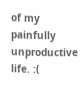of my painfully unproductive life. :(